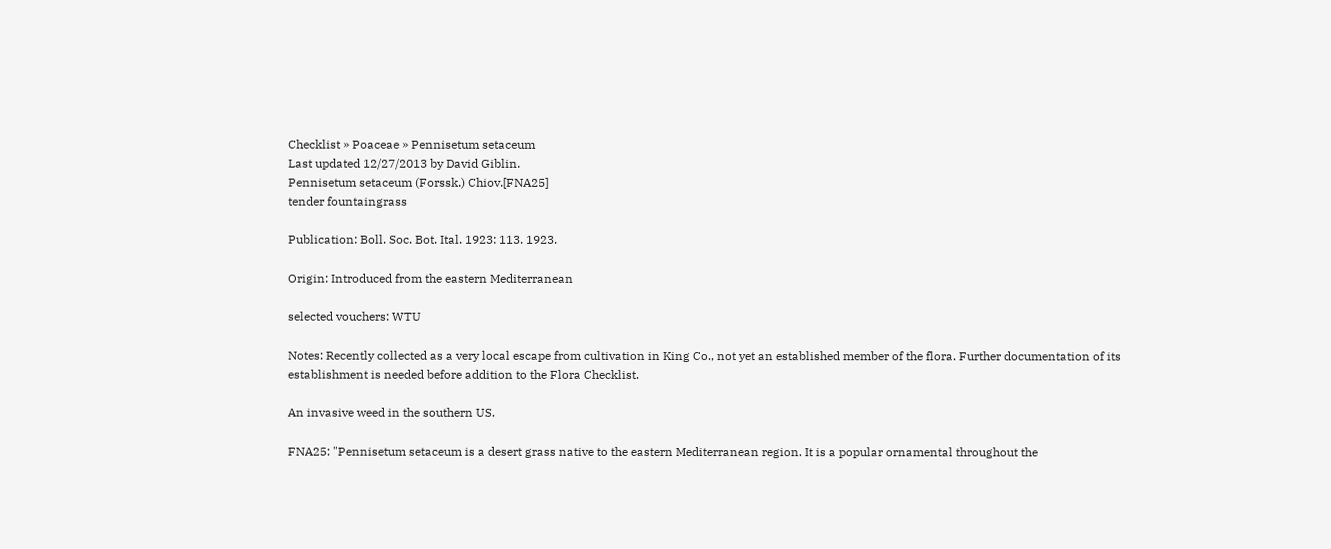Checklist » Poaceae » Pennisetum setaceum
Last updated 12/27/2013 by David Giblin.
Pennisetum setaceum (Forssk.) Chiov.[FNA25]
tender fountaingrass

Publication: Boll. Soc. Bot. Ital. 1923: 113. 1923.

Origin: Introduced from the eastern Mediterranean

selected vouchers: WTU

Notes: Recently collected as a very local escape from cultivation in King Co., not yet an established member of the flora. Further documentation of its establishment is needed before addition to the Flora Checklist.

An invasive weed in the southern US.

FNA25: "Pennisetum setaceum is a desert grass native to the eastern Mediterranean region. It is a popular ornamental throughout the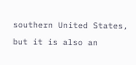southern United States, but it is also an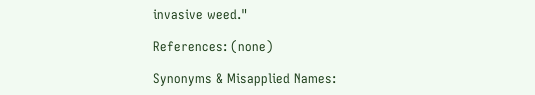invasive weed."

References: (none)

Synonyms & Misapplied Names: